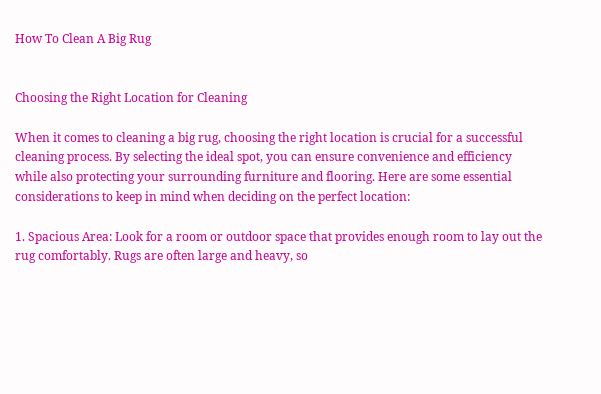How To Clean A Big Rug


Choosing the Right Location for Cleaning

When it comes to cleaning a big rug, choosing the right location is crucial for a successful cleaning process. By selecting the ideal spot, you can ensure convenience and efficiency while also protecting your surrounding furniture and flooring. Here are some essential considerations to keep in mind when deciding on the perfect location:

1. Spacious Area: Look for a room or outdoor space that provides enough room to lay out the rug comfortably. Rugs are often large and heavy, so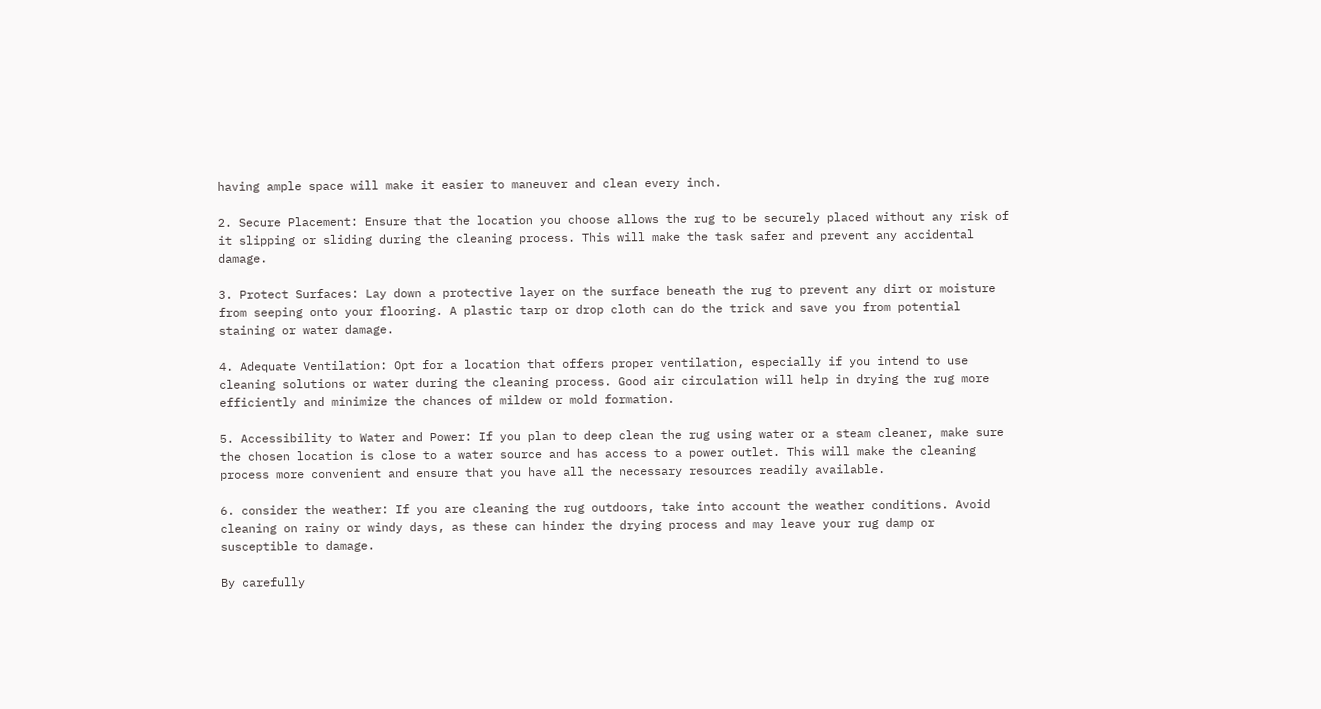having ample space will make it easier to maneuver and clean every inch.

2. Secure Placement: Ensure that the location you choose allows the rug to be securely placed without any risk of it slipping or sliding during the cleaning process. This will make the task safer and prevent any accidental damage.

3. Protect Surfaces: Lay down a protective layer on the surface beneath the rug to prevent any dirt or moisture from seeping onto your flooring. A plastic tarp or drop cloth can do the trick and save you from potential staining or water damage.

4. Adequate Ventilation: Opt for a location that offers proper ventilation, especially if you intend to use cleaning solutions or water during the cleaning process. Good air circulation will help in drying the rug more efficiently and minimize the chances of mildew or mold formation.

5. Accessibility to Water and Power: If you plan to deep clean the rug using water or a steam cleaner, make sure the chosen location is close to a water source and has access to a power outlet. This will make the cleaning process more convenient and ensure that you have all the necessary resources readily available.

6. consider the weather: If you are cleaning the rug outdoors, take into account the weather conditions. Avoid cleaning on rainy or windy days, as these can hinder the drying process and may leave your rug damp or susceptible to damage.

By carefully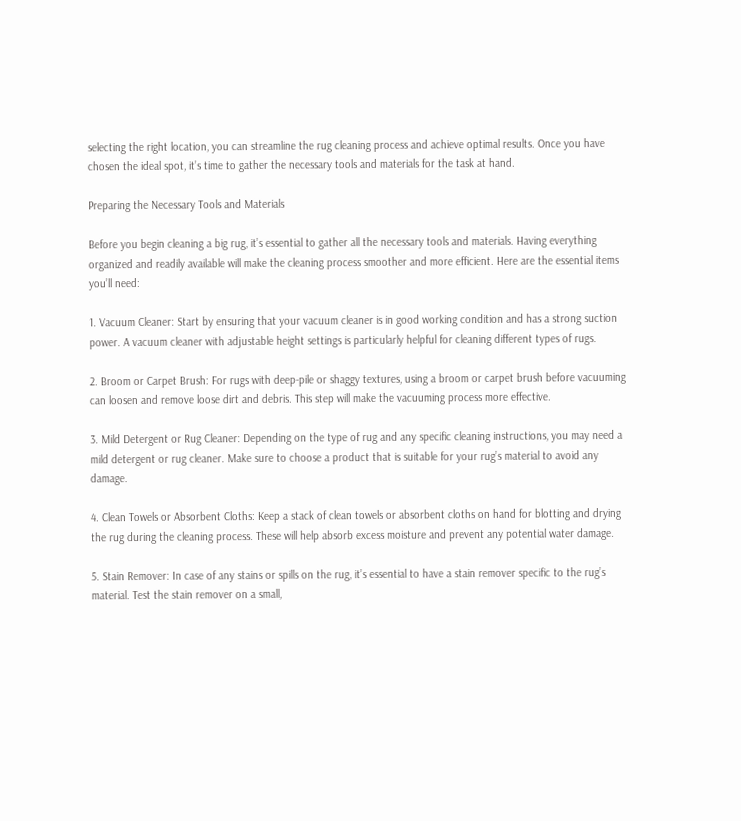selecting the right location, you can streamline the rug cleaning process and achieve optimal results. Once you have chosen the ideal spot, it’s time to gather the necessary tools and materials for the task at hand.

Preparing the Necessary Tools and Materials

Before you begin cleaning a big rug, it’s essential to gather all the necessary tools and materials. Having everything organized and readily available will make the cleaning process smoother and more efficient. Here are the essential items you’ll need:

1. Vacuum Cleaner: Start by ensuring that your vacuum cleaner is in good working condition and has a strong suction power. A vacuum cleaner with adjustable height settings is particularly helpful for cleaning different types of rugs.

2. Broom or Carpet Brush: For rugs with deep-pile or shaggy textures, using a broom or carpet brush before vacuuming can loosen and remove loose dirt and debris. This step will make the vacuuming process more effective.

3. Mild Detergent or Rug Cleaner: Depending on the type of rug and any specific cleaning instructions, you may need a mild detergent or rug cleaner. Make sure to choose a product that is suitable for your rug’s material to avoid any damage.

4. Clean Towels or Absorbent Cloths: Keep a stack of clean towels or absorbent cloths on hand for blotting and drying the rug during the cleaning process. These will help absorb excess moisture and prevent any potential water damage.

5. Stain Remover: In case of any stains or spills on the rug, it’s essential to have a stain remover specific to the rug’s material. Test the stain remover on a small,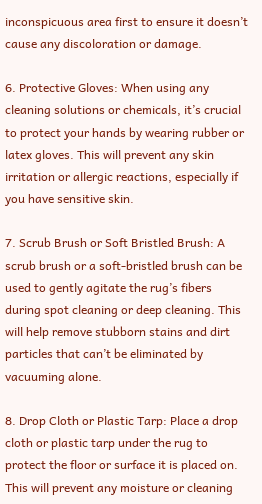inconspicuous area first to ensure it doesn’t cause any discoloration or damage.

6. Protective Gloves: When using any cleaning solutions or chemicals, it’s crucial to protect your hands by wearing rubber or latex gloves. This will prevent any skin irritation or allergic reactions, especially if you have sensitive skin.

7. Scrub Brush or Soft Bristled Brush: A scrub brush or a soft-bristled brush can be used to gently agitate the rug’s fibers during spot cleaning or deep cleaning. This will help remove stubborn stains and dirt particles that can’t be eliminated by vacuuming alone.

8. Drop Cloth or Plastic Tarp: Place a drop cloth or plastic tarp under the rug to protect the floor or surface it is placed on. This will prevent any moisture or cleaning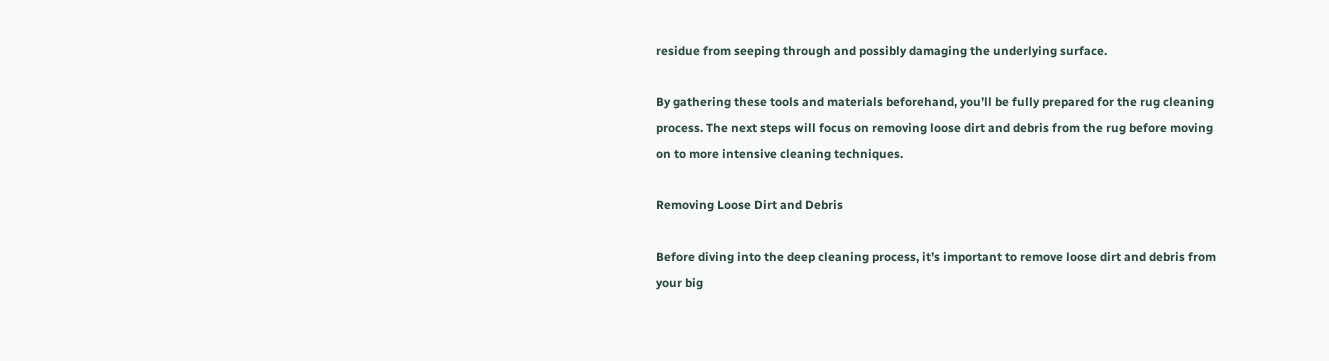residue from seeping through and possibly damaging the underlying surface.

By gathering these tools and materials beforehand, you’ll be fully prepared for the rug cleaning process. The next steps will focus on removing loose dirt and debris from the rug before moving on to more intensive cleaning techniques.

Removing Loose Dirt and Debris

Before diving into the deep cleaning process, it’s important to remove loose dirt and debris from your big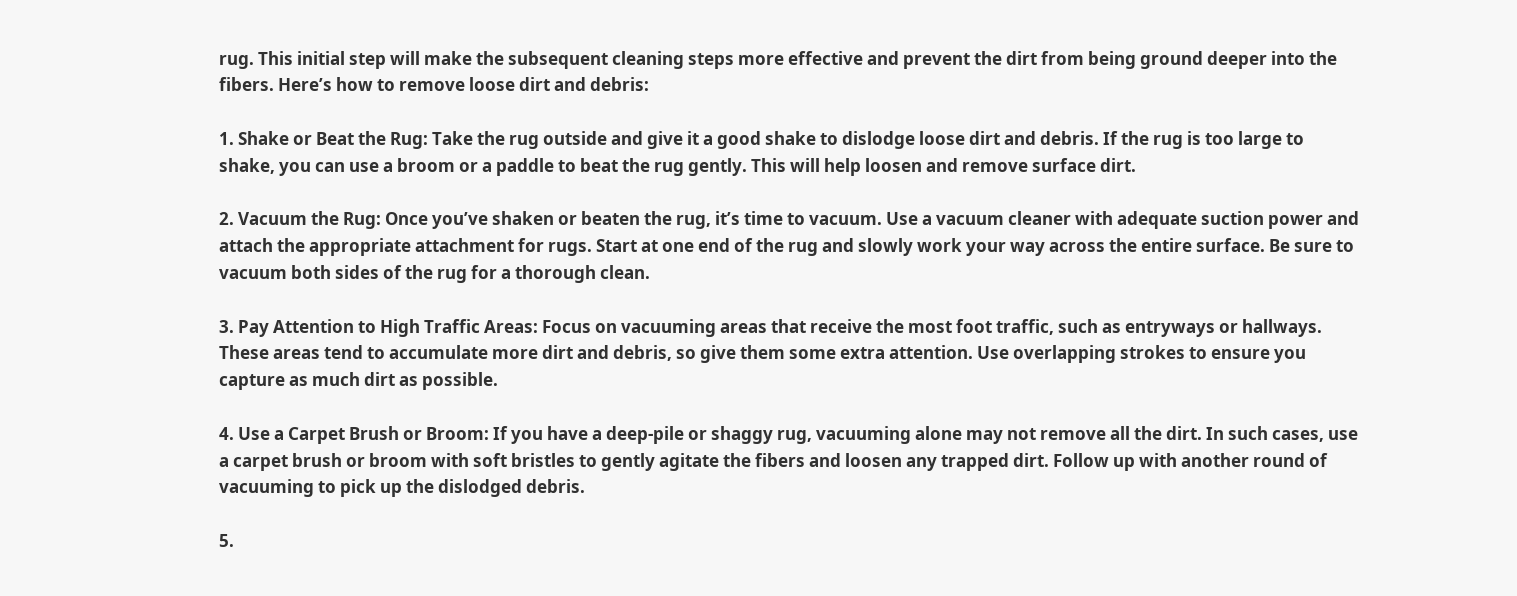rug. This initial step will make the subsequent cleaning steps more effective and prevent the dirt from being ground deeper into the fibers. Here’s how to remove loose dirt and debris:

1. Shake or Beat the Rug: Take the rug outside and give it a good shake to dislodge loose dirt and debris. If the rug is too large to shake, you can use a broom or a paddle to beat the rug gently. This will help loosen and remove surface dirt.

2. Vacuum the Rug: Once you’ve shaken or beaten the rug, it’s time to vacuum. Use a vacuum cleaner with adequate suction power and attach the appropriate attachment for rugs. Start at one end of the rug and slowly work your way across the entire surface. Be sure to vacuum both sides of the rug for a thorough clean.

3. Pay Attention to High Traffic Areas: Focus on vacuuming areas that receive the most foot traffic, such as entryways or hallways. These areas tend to accumulate more dirt and debris, so give them some extra attention. Use overlapping strokes to ensure you capture as much dirt as possible.

4. Use a Carpet Brush or Broom: If you have a deep-pile or shaggy rug, vacuuming alone may not remove all the dirt. In such cases, use a carpet brush or broom with soft bristles to gently agitate the fibers and loosen any trapped dirt. Follow up with another round of vacuuming to pick up the dislodged debris.

5.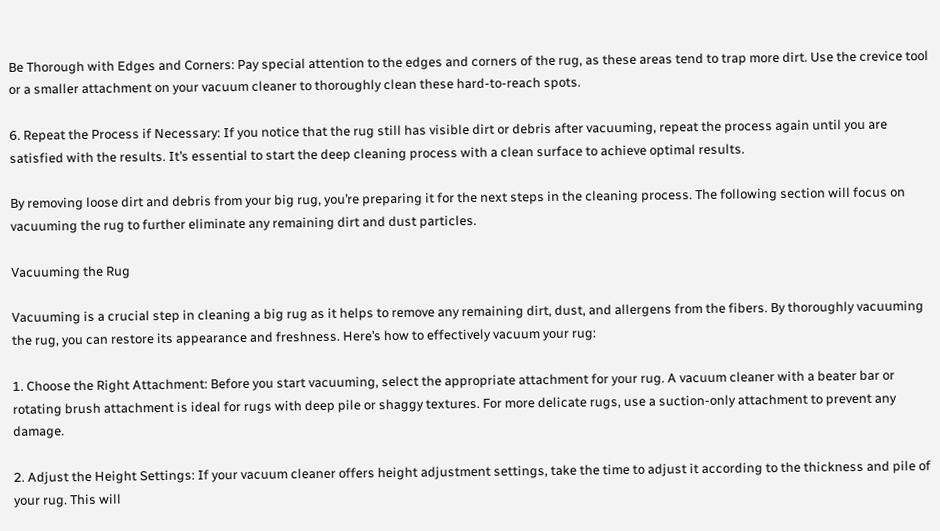Be Thorough with Edges and Corners: Pay special attention to the edges and corners of the rug, as these areas tend to trap more dirt. Use the crevice tool or a smaller attachment on your vacuum cleaner to thoroughly clean these hard-to-reach spots.

6. Repeat the Process if Necessary: If you notice that the rug still has visible dirt or debris after vacuuming, repeat the process again until you are satisfied with the results. It’s essential to start the deep cleaning process with a clean surface to achieve optimal results.

By removing loose dirt and debris from your big rug, you’re preparing it for the next steps in the cleaning process. The following section will focus on vacuuming the rug to further eliminate any remaining dirt and dust particles.

Vacuuming the Rug

Vacuuming is a crucial step in cleaning a big rug as it helps to remove any remaining dirt, dust, and allergens from the fibers. By thoroughly vacuuming the rug, you can restore its appearance and freshness. Here’s how to effectively vacuum your rug:

1. Choose the Right Attachment: Before you start vacuuming, select the appropriate attachment for your rug. A vacuum cleaner with a beater bar or rotating brush attachment is ideal for rugs with deep pile or shaggy textures. For more delicate rugs, use a suction-only attachment to prevent any damage.

2. Adjust the Height Settings: If your vacuum cleaner offers height adjustment settings, take the time to adjust it according to the thickness and pile of your rug. This will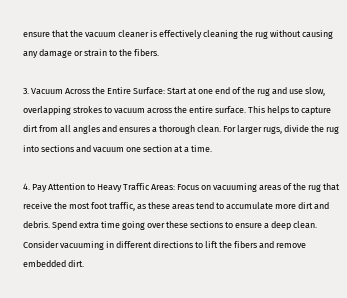ensure that the vacuum cleaner is effectively cleaning the rug without causing any damage or strain to the fibers.

3. Vacuum Across the Entire Surface: Start at one end of the rug and use slow, overlapping strokes to vacuum across the entire surface. This helps to capture dirt from all angles and ensures a thorough clean. For larger rugs, divide the rug into sections and vacuum one section at a time.

4. Pay Attention to Heavy Traffic Areas: Focus on vacuuming areas of the rug that receive the most foot traffic, as these areas tend to accumulate more dirt and debris. Spend extra time going over these sections to ensure a deep clean. Consider vacuuming in different directions to lift the fibers and remove embedded dirt.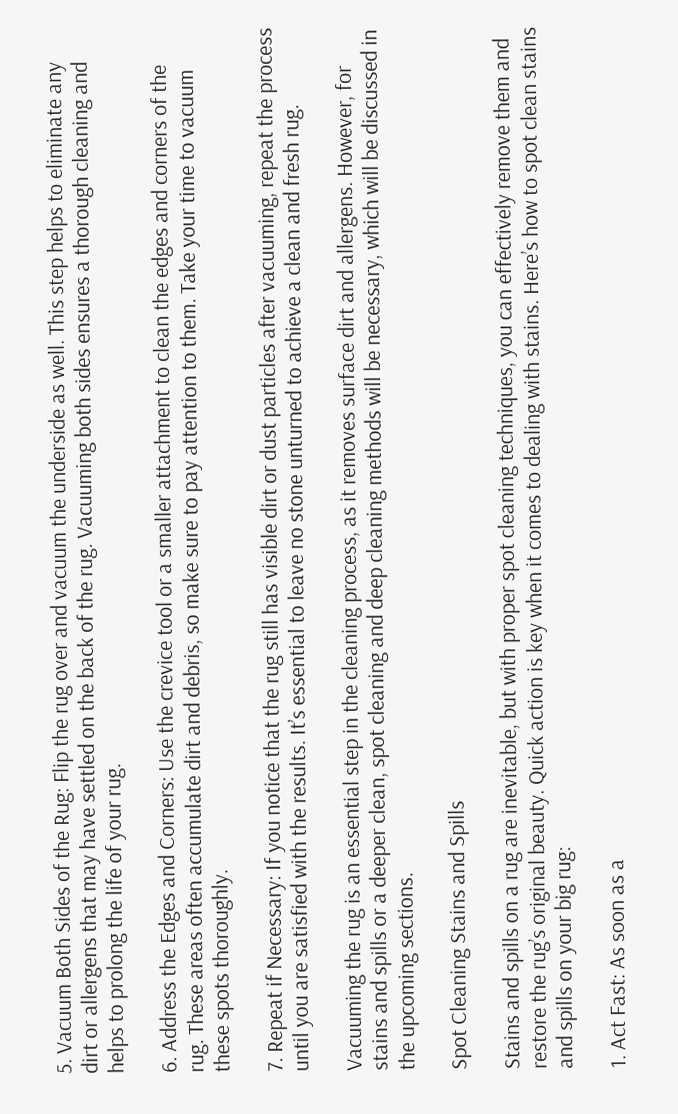5. Vacuum Both Sides of the Rug: Flip the rug over and vacuum the underside as well. This step helps to eliminate any dirt or allergens that may have settled on the back of the rug. Vacuuming both sides ensures a thorough cleaning and helps to prolong the life of your rug.

6. Address the Edges and Corners: Use the crevice tool or a smaller attachment to clean the edges and corners of the rug. These areas often accumulate dirt and debris, so make sure to pay attention to them. Take your time to vacuum these spots thoroughly.

7. Repeat if Necessary: If you notice that the rug still has visible dirt or dust particles after vacuuming, repeat the process until you are satisfied with the results. It’s essential to leave no stone unturned to achieve a clean and fresh rug.

Vacuuming the rug is an essential step in the cleaning process, as it removes surface dirt and allergens. However, for stains and spills or a deeper clean, spot cleaning and deep cleaning methods will be necessary, which will be discussed in the upcoming sections.

Spot Cleaning Stains and Spills

Stains and spills on a rug are inevitable, but with proper spot cleaning techniques, you can effectively remove them and restore the rug’s original beauty. Quick action is key when it comes to dealing with stains. Here’s how to spot clean stains and spills on your big rug:

1. Act Fast: As soon as a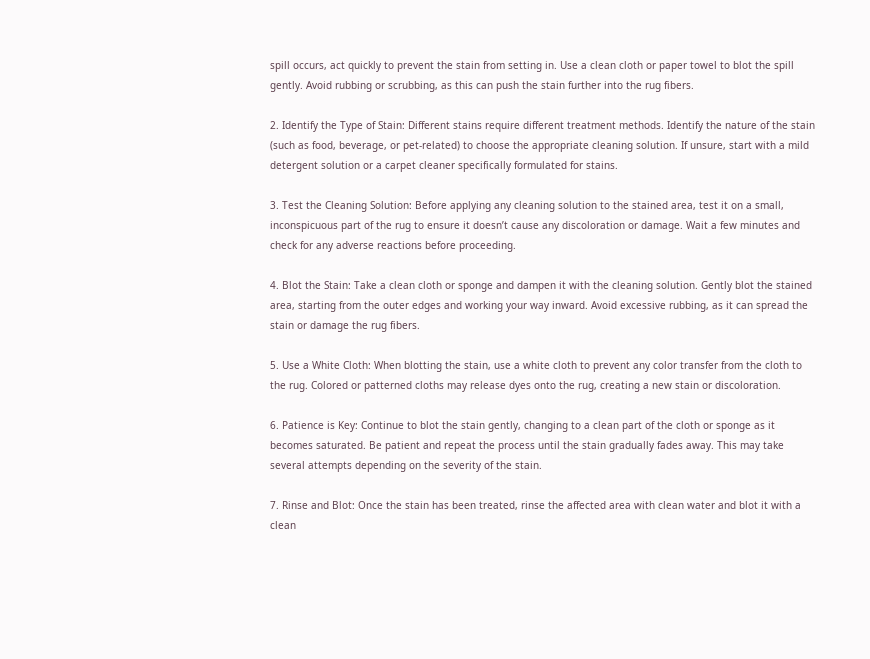spill occurs, act quickly to prevent the stain from setting in. Use a clean cloth or paper towel to blot the spill gently. Avoid rubbing or scrubbing, as this can push the stain further into the rug fibers.

2. Identify the Type of Stain: Different stains require different treatment methods. Identify the nature of the stain (such as food, beverage, or pet-related) to choose the appropriate cleaning solution. If unsure, start with a mild detergent solution or a carpet cleaner specifically formulated for stains.

3. Test the Cleaning Solution: Before applying any cleaning solution to the stained area, test it on a small, inconspicuous part of the rug to ensure it doesn’t cause any discoloration or damage. Wait a few minutes and check for any adverse reactions before proceeding.

4. Blot the Stain: Take a clean cloth or sponge and dampen it with the cleaning solution. Gently blot the stained area, starting from the outer edges and working your way inward. Avoid excessive rubbing, as it can spread the stain or damage the rug fibers.

5. Use a White Cloth: When blotting the stain, use a white cloth to prevent any color transfer from the cloth to the rug. Colored or patterned cloths may release dyes onto the rug, creating a new stain or discoloration.

6. Patience is Key: Continue to blot the stain gently, changing to a clean part of the cloth or sponge as it becomes saturated. Be patient and repeat the process until the stain gradually fades away. This may take several attempts depending on the severity of the stain.

7. Rinse and Blot: Once the stain has been treated, rinse the affected area with clean water and blot it with a clean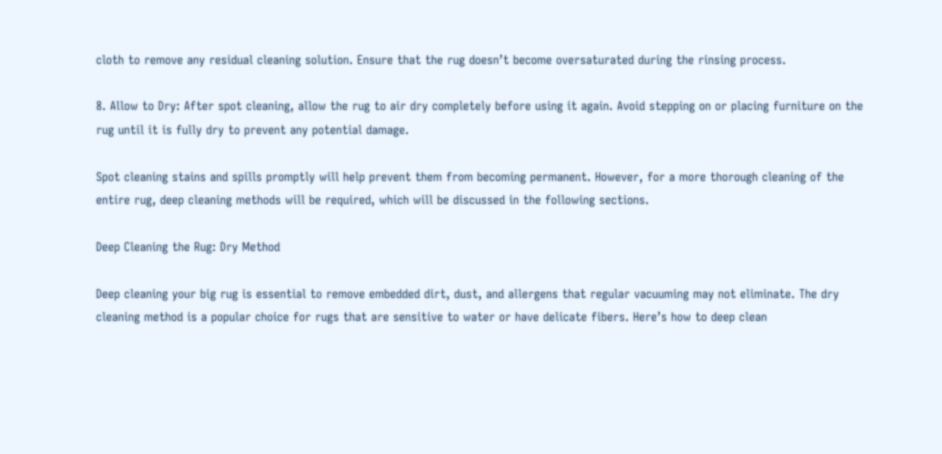cloth to remove any residual cleaning solution. Ensure that the rug doesn’t become oversaturated during the rinsing process.

8. Allow to Dry: After spot cleaning, allow the rug to air dry completely before using it again. Avoid stepping on or placing furniture on the rug until it is fully dry to prevent any potential damage.

Spot cleaning stains and spills promptly will help prevent them from becoming permanent. However, for a more thorough cleaning of the entire rug, deep cleaning methods will be required, which will be discussed in the following sections.

Deep Cleaning the Rug: Dry Method

Deep cleaning your big rug is essential to remove embedded dirt, dust, and allergens that regular vacuuming may not eliminate. The dry cleaning method is a popular choice for rugs that are sensitive to water or have delicate fibers. Here’s how to deep clean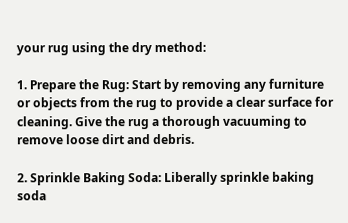your rug using the dry method:

1. Prepare the Rug: Start by removing any furniture or objects from the rug to provide a clear surface for cleaning. Give the rug a thorough vacuuming to remove loose dirt and debris.

2. Sprinkle Baking Soda: Liberally sprinkle baking soda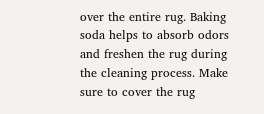over the entire rug. Baking soda helps to absorb odors and freshen the rug during the cleaning process. Make sure to cover the rug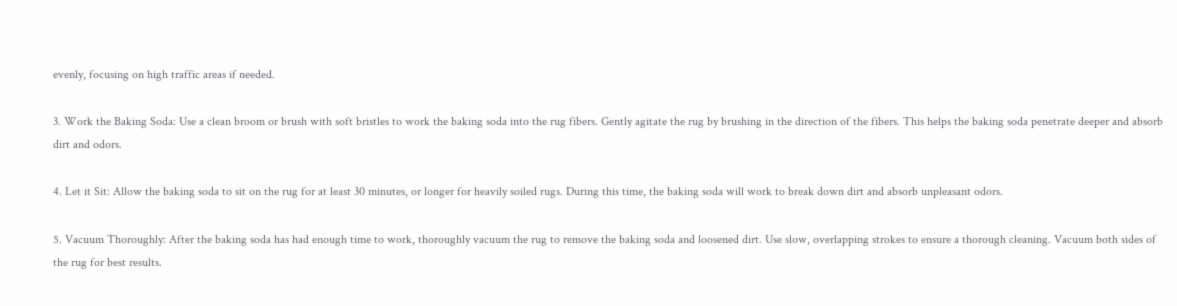evenly, focusing on high traffic areas if needed.

3. Work the Baking Soda: Use a clean broom or brush with soft bristles to work the baking soda into the rug fibers. Gently agitate the rug by brushing in the direction of the fibers. This helps the baking soda penetrate deeper and absorb dirt and odors.

4. Let it Sit: Allow the baking soda to sit on the rug for at least 30 minutes, or longer for heavily soiled rugs. During this time, the baking soda will work to break down dirt and absorb unpleasant odors.

5. Vacuum Thoroughly: After the baking soda has had enough time to work, thoroughly vacuum the rug to remove the baking soda and loosened dirt. Use slow, overlapping strokes to ensure a thorough cleaning. Vacuum both sides of the rug for best results.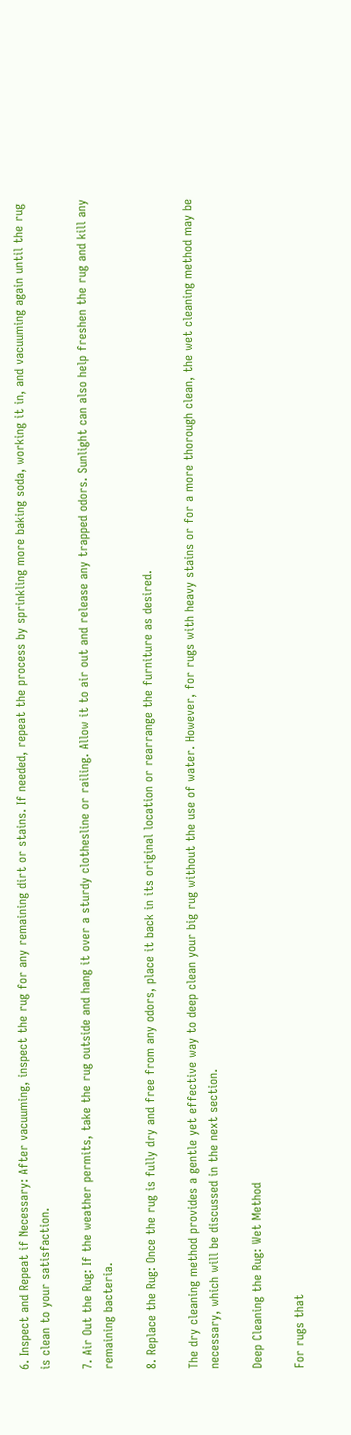6. Inspect and Repeat if Necessary: After vacuuming, inspect the rug for any remaining dirt or stains. If needed, repeat the process by sprinkling more baking soda, working it in, and vacuuming again until the rug is clean to your satisfaction.

7. Air Out the Rug: If the weather permits, take the rug outside and hang it over a sturdy clothesline or railing. Allow it to air out and release any trapped odors. Sunlight can also help freshen the rug and kill any remaining bacteria.

8. Replace the Rug: Once the rug is fully dry and free from any odors, place it back in its original location or rearrange the furniture as desired.

The dry cleaning method provides a gentle yet effective way to deep clean your big rug without the use of water. However, for rugs with heavy stains or for a more thorough clean, the wet cleaning method may be necessary, which will be discussed in the next section.

Deep Cleaning the Rug: Wet Method

For rugs that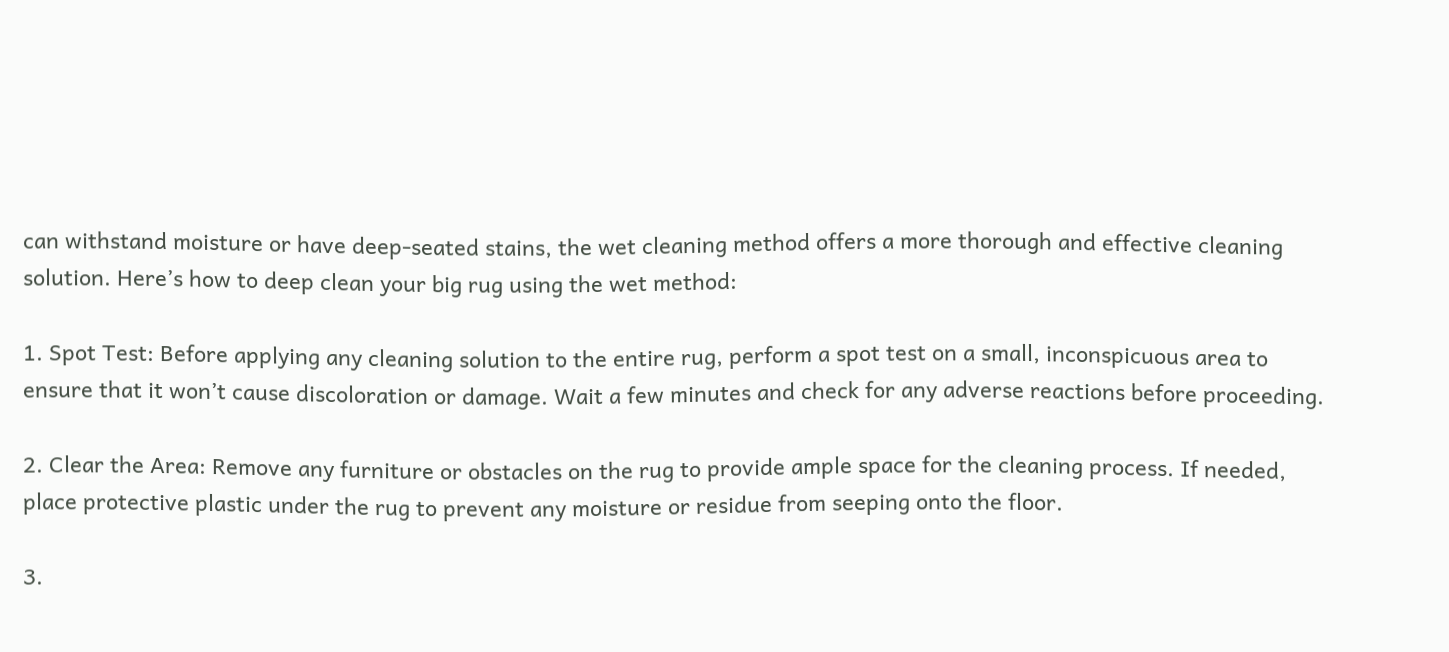can withstand moisture or have deep-seated stains, the wet cleaning method offers a more thorough and effective cleaning solution. Here’s how to deep clean your big rug using the wet method:

1. Spot Test: Before applying any cleaning solution to the entire rug, perform a spot test on a small, inconspicuous area to ensure that it won’t cause discoloration or damage. Wait a few minutes and check for any adverse reactions before proceeding.

2. Clear the Area: Remove any furniture or obstacles on the rug to provide ample space for the cleaning process. If needed, place protective plastic under the rug to prevent any moisture or residue from seeping onto the floor.

3.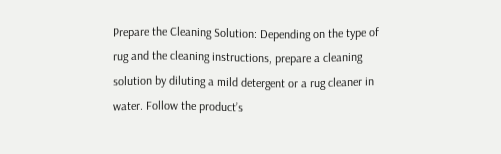Prepare the Cleaning Solution: Depending on the type of rug and the cleaning instructions, prepare a cleaning solution by diluting a mild detergent or a rug cleaner in water. Follow the product’s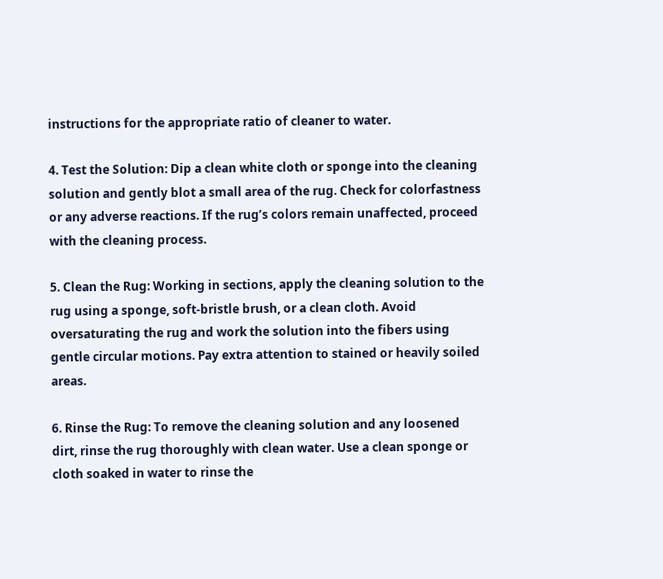instructions for the appropriate ratio of cleaner to water.

4. Test the Solution: Dip a clean white cloth or sponge into the cleaning solution and gently blot a small area of the rug. Check for colorfastness or any adverse reactions. If the rug’s colors remain unaffected, proceed with the cleaning process.

5. Clean the Rug: Working in sections, apply the cleaning solution to the rug using a sponge, soft-bristle brush, or a clean cloth. Avoid oversaturating the rug and work the solution into the fibers using gentle circular motions. Pay extra attention to stained or heavily soiled areas.

6. Rinse the Rug: To remove the cleaning solution and any loosened dirt, rinse the rug thoroughly with clean water. Use a clean sponge or cloth soaked in water to rinse the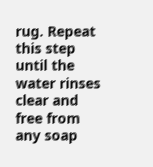rug. Repeat this step until the water rinses clear and free from any soap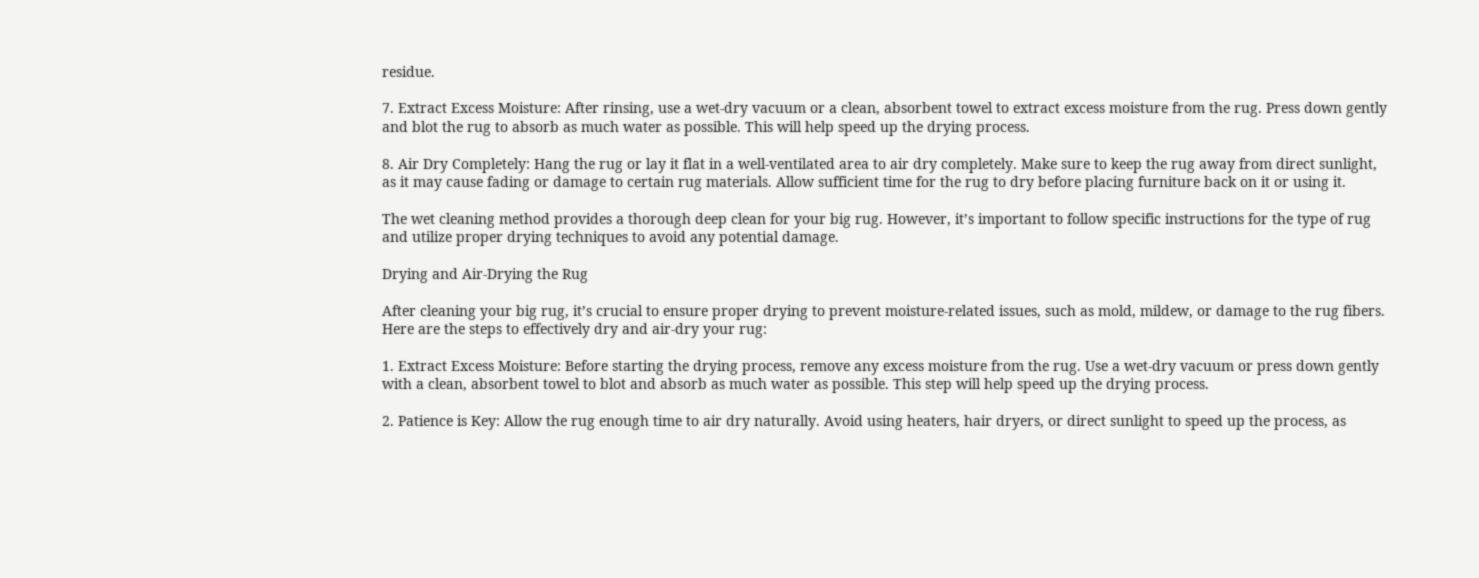residue.

7. Extract Excess Moisture: After rinsing, use a wet-dry vacuum or a clean, absorbent towel to extract excess moisture from the rug. Press down gently and blot the rug to absorb as much water as possible. This will help speed up the drying process.

8. Air Dry Completely: Hang the rug or lay it flat in a well-ventilated area to air dry completely. Make sure to keep the rug away from direct sunlight, as it may cause fading or damage to certain rug materials. Allow sufficient time for the rug to dry before placing furniture back on it or using it.

The wet cleaning method provides a thorough deep clean for your big rug. However, it’s important to follow specific instructions for the type of rug and utilize proper drying techniques to avoid any potential damage.

Drying and Air-Drying the Rug

After cleaning your big rug, it’s crucial to ensure proper drying to prevent moisture-related issues, such as mold, mildew, or damage to the rug fibers. Here are the steps to effectively dry and air-dry your rug:

1. Extract Excess Moisture: Before starting the drying process, remove any excess moisture from the rug. Use a wet-dry vacuum or press down gently with a clean, absorbent towel to blot and absorb as much water as possible. This step will help speed up the drying process.

2. Patience is Key: Allow the rug enough time to air dry naturally. Avoid using heaters, hair dryers, or direct sunlight to speed up the process, as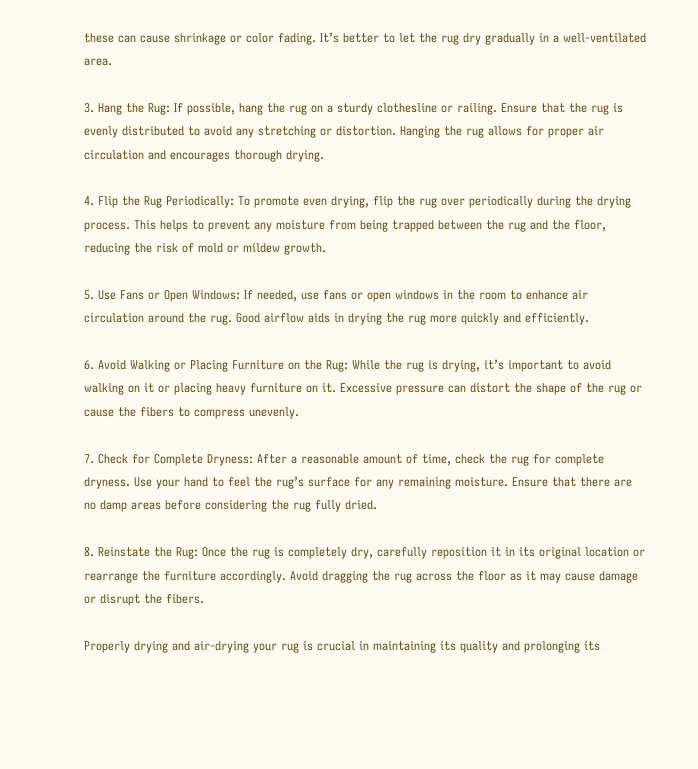these can cause shrinkage or color fading. It’s better to let the rug dry gradually in a well-ventilated area.

3. Hang the Rug: If possible, hang the rug on a sturdy clothesline or railing. Ensure that the rug is evenly distributed to avoid any stretching or distortion. Hanging the rug allows for proper air circulation and encourages thorough drying.

4. Flip the Rug Periodically: To promote even drying, flip the rug over periodically during the drying process. This helps to prevent any moisture from being trapped between the rug and the floor, reducing the risk of mold or mildew growth.

5. Use Fans or Open Windows: If needed, use fans or open windows in the room to enhance air circulation around the rug. Good airflow aids in drying the rug more quickly and efficiently.

6. Avoid Walking or Placing Furniture on the Rug: While the rug is drying, it’s important to avoid walking on it or placing heavy furniture on it. Excessive pressure can distort the shape of the rug or cause the fibers to compress unevenly.

7. Check for Complete Dryness: After a reasonable amount of time, check the rug for complete dryness. Use your hand to feel the rug’s surface for any remaining moisture. Ensure that there are no damp areas before considering the rug fully dried.

8. Reinstate the Rug: Once the rug is completely dry, carefully reposition it in its original location or rearrange the furniture accordingly. Avoid dragging the rug across the floor as it may cause damage or disrupt the fibers.

Properly drying and air-drying your rug is crucial in maintaining its quality and prolonging its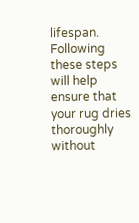lifespan. Following these steps will help ensure that your rug dries thoroughly without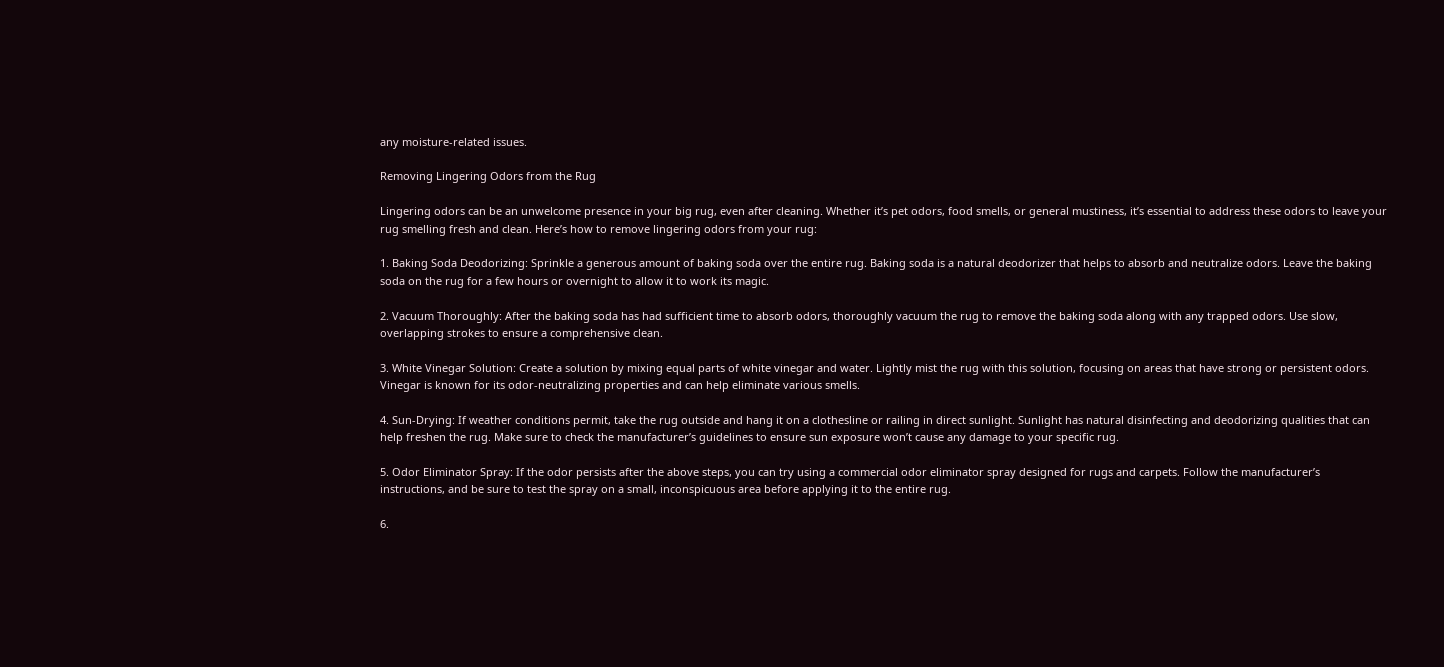any moisture-related issues.

Removing Lingering Odors from the Rug

Lingering odors can be an unwelcome presence in your big rug, even after cleaning. Whether it’s pet odors, food smells, or general mustiness, it’s essential to address these odors to leave your rug smelling fresh and clean. Here’s how to remove lingering odors from your rug:

1. Baking Soda Deodorizing: Sprinkle a generous amount of baking soda over the entire rug. Baking soda is a natural deodorizer that helps to absorb and neutralize odors. Leave the baking soda on the rug for a few hours or overnight to allow it to work its magic.

2. Vacuum Thoroughly: After the baking soda has had sufficient time to absorb odors, thoroughly vacuum the rug to remove the baking soda along with any trapped odors. Use slow, overlapping strokes to ensure a comprehensive clean.

3. White Vinegar Solution: Create a solution by mixing equal parts of white vinegar and water. Lightly mist the rug with this solution, focusing on areas that have strong or persistent odors. Vinegar is known for its odor-neutralizing properties and can help eliminate various smells.

4. Sun-Drying: If weather conditions permit, take the rug outside and hang it on a clothesline or railing in direct sunlight. Sunlight has natural disinfecting and deodorizing qualities that can help freshen the rug. Make sure to check the manufacturer’s guidelines to ensure sun exposure won’t cause any damage to your specific rug.

5. Odor Eliminator Spray: If the odor persists after the above steps, you can try using a commercial odor eliminator spray designed for rugs and carpets. Follow the manufacturer’s instructions, and be sure to test the spray on a small, inconspicuous area before applying it to the entire rug.

6.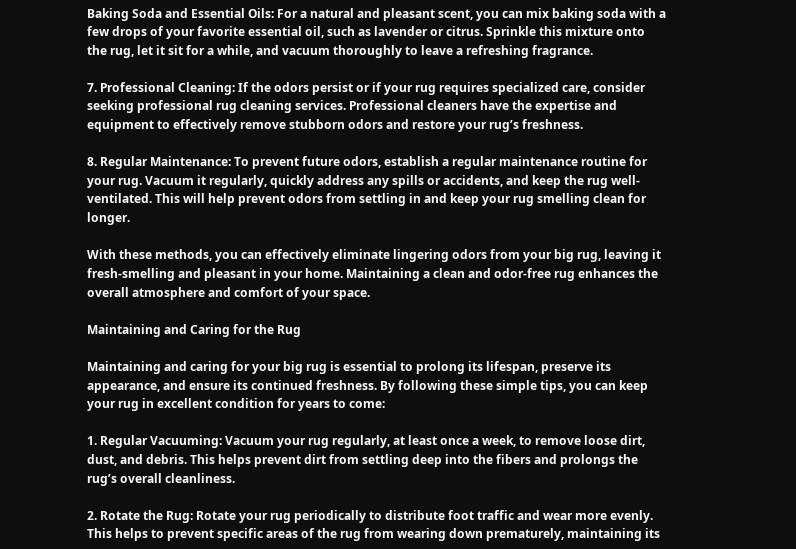Baking Soda and Essential Oils: For a natural and pleasant scent, you can mix baking soda with a few drops of your favorite essential oil, such as lavender or citrus. Sprinkle this mixture onto the rug, let it sit for a while, and vacuum thoroughly to leave a refreshing fragrance.

7. Professional Cleaning: If the odors persist or if your rug requires specialized care, consider seeking professional rug cleaning services. Professional cleaners have the expertise and equipment to effectively remove stubborn odors and restore your rug’s freshness.

8. Regular Maintenance: To prevent future odors, establish a regular maintenance routine for your rug. Vacuum it regularly, quickly address any spills or accidents, and keep the rug well-ventilated. This will help prevent odors from settling in and keep your rug smelling clean for longer.

With these methods, you can effectively eliminate lingering odors from your big rug, leaving it fresh-smelling and pleasant in your home. Maintaining a clean and odor-free rug enhances the overall atmosphere and comfort of your space.

Maintaining and Caring for the Rug

Maintaining and caring for your big rug is essential to prolong its lifespan, preserve its appearance, and ensure its continued freshness. By following these simple tips, you can keep your rug in excellent condition for years to come:

1. Regular Vacuuming: Vacuum your rug regularly, at least once a week, to remove loose dirt, dust, and debris. This helps prevent dirt from settling deep into the fibers and prolongs the rug’s overall cleanliness.

2. Rotate the Rug: Rotate your rug periodically to distribute foot traffic and wear more evenly. This helps to prevent specific areas of the rug from wearing down prematurely, maintaining its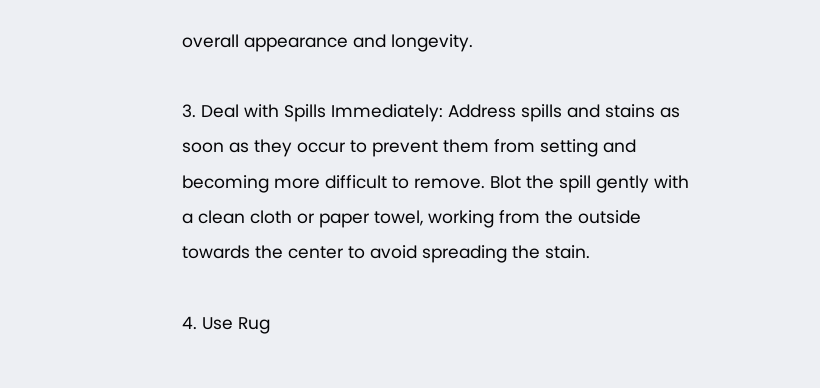overall appearance and longevity.

3. Deal with Spills Immediately: Address spills and stains as soon as they occur to prevent them from setting and becoming more difficult to remove. Blot the spill gently with a clean cloth or paper towel, working from the outside towards the center to avoid spreading the stain.

4. Use Rug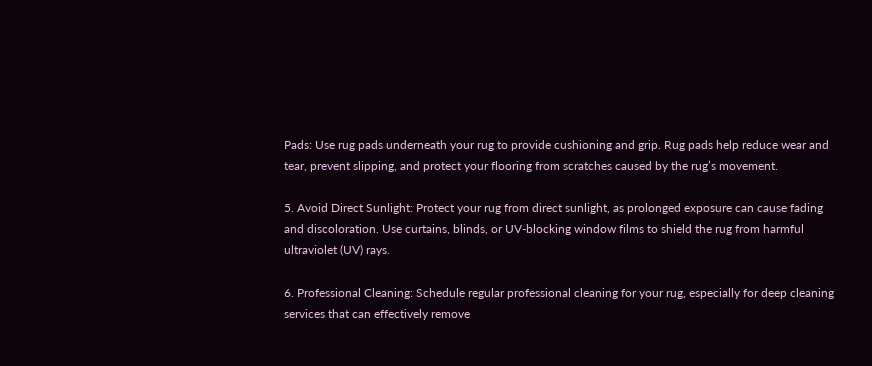Pads: Use rug pads underneath your rug to provide cushioning and grip. Rug pads help reduce wear and tear, prevent slipping, and protect your flooring from scratches caused by the rug’s movement.

5. Avoid Direct Sunlight: Protect your rug from direct sunlight, as prolonged exposure can cause fading and discoloration. Use curtains, blinds, or UV-blocking window films to shield the rug from harmful ultraviolet (UV) rays.

6. Professional Cleaning: Schedule regular professional cleaning for your rug, especially for deep cleaning services that can effectively remove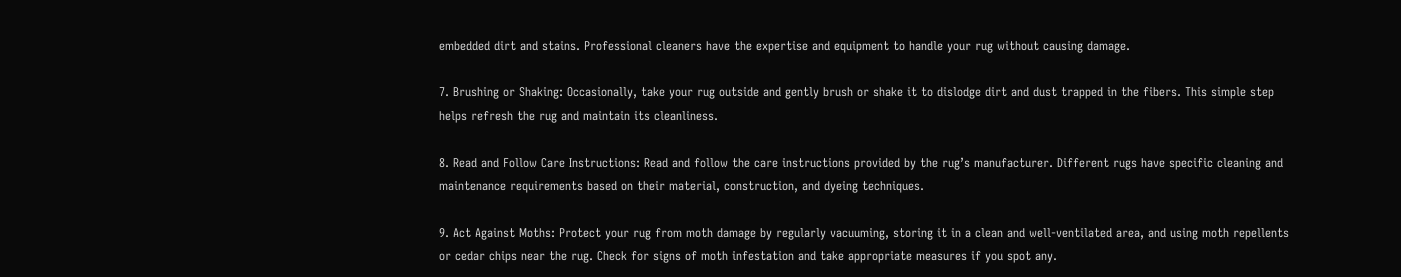embedded dirt and stains. Professional cleaners have the expertise and equipment to handle your rug without causing damage.

7. Brushing or Shaking: Occasionally, take your rug outside and gently brush or shake it to dislodge dirt and dust trapped in the fibers. This simple step helps refresh the rug and maintain its cleanliness.

8. Read and Follow Care Instructions: Read and follow the care instructions provided by the rug’s manufacturer. Different rugs have specific cleaning and maintenance requirements based on their material, construction, and dyeing techniques.

9. Act Against Moths: Protect your rug from moth damage by regularly vacuuming, storing it in a clean and well-ventilated area, and using moth repellents or cedar chips near the rug. Check for signs of moth infestation and take appropriate measures if you spot any.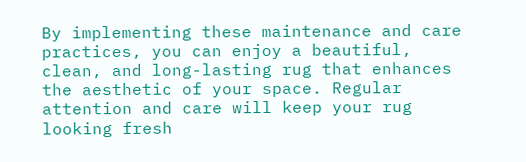By implementing these maintenance and care practices, you can enjoy a beautiful, clean, and long-lasting rug that enhances the aesthetic of your space. Regular attention and care will keep your rug looking fresh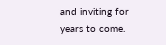and inviting for years to come.